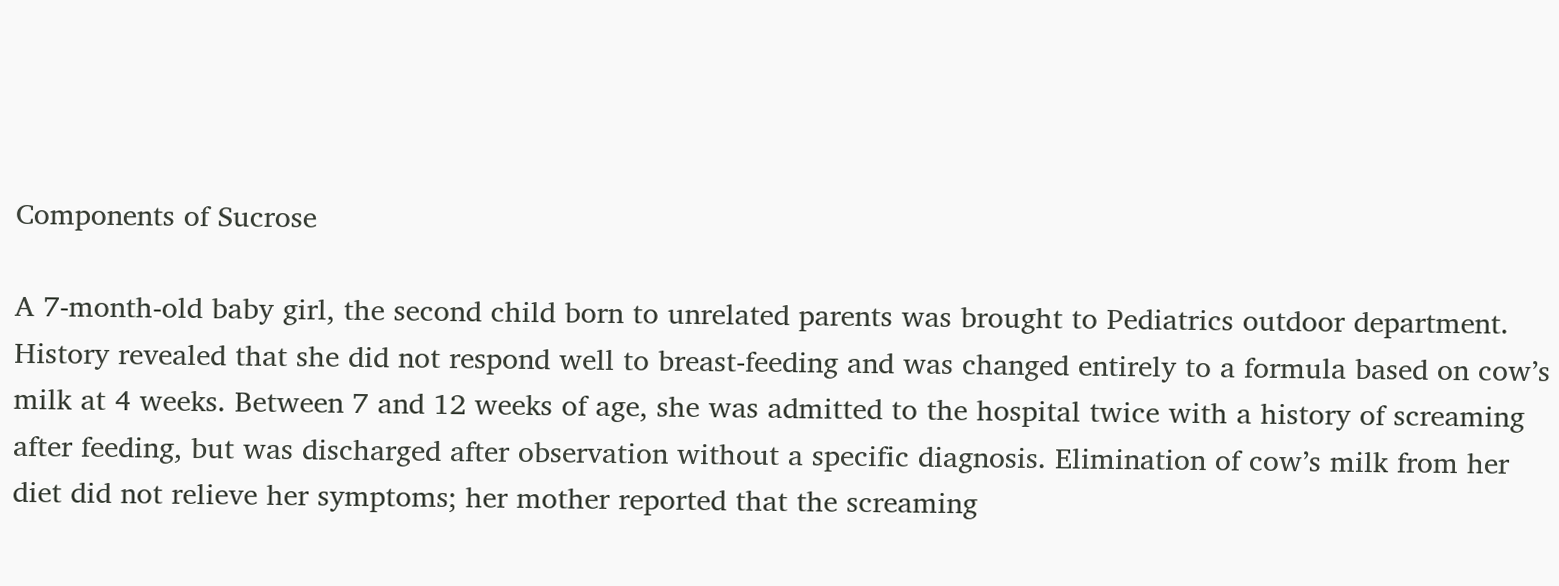Components of Sucrose

A 7-month-old baby girl, the second child born to unrelated parents was brought to Pediatrics outdoor department. History revealed that she did not respond well to breast-feeding and was changed entirely to a formula based on cow’s milk at 4 weeks. Between 7 and 12 weeks of age, she was admitted to the hospital twice with a history of screaming after feeding, but was discharged after observation without a specific diagnosis. Elimination of cow’s milk from her diet did not relieve her symptoms; her mother reported that the screaming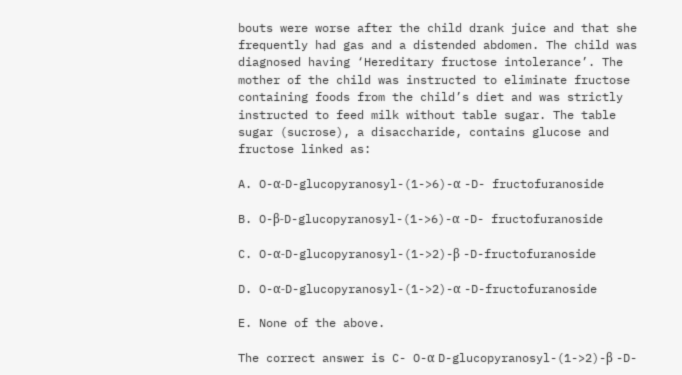bouts were worse after the child drank juice and that she frequently had gas and a distended abdomen. The child was diagnosed having ‘Hereditary fructose intolerance’. The mother of the child was instructed to eliminate fructose containing foods from the child’s diet and was strictly instructed to feed milk without table sugar. The table sugar (sucrose), a disaccharide, contains glucose and fructose linked as:

A. O-α-D-glucopyranosyl-(1->6)-α -D- fructofuranoside

B. O-β-D-glucopyranosyl-(1->6)-α -D- fructofuranoside

C. O-α-D-glucopyranosyl-(1->2)-β -D-fructofuranoside

D. O-α-D-glucopyranosyl-(1->2)-α -D-fructofuranoside

E. None of the above.

The correct answer is C- O-α D-glucopyranosyl-(1->2)-β -D-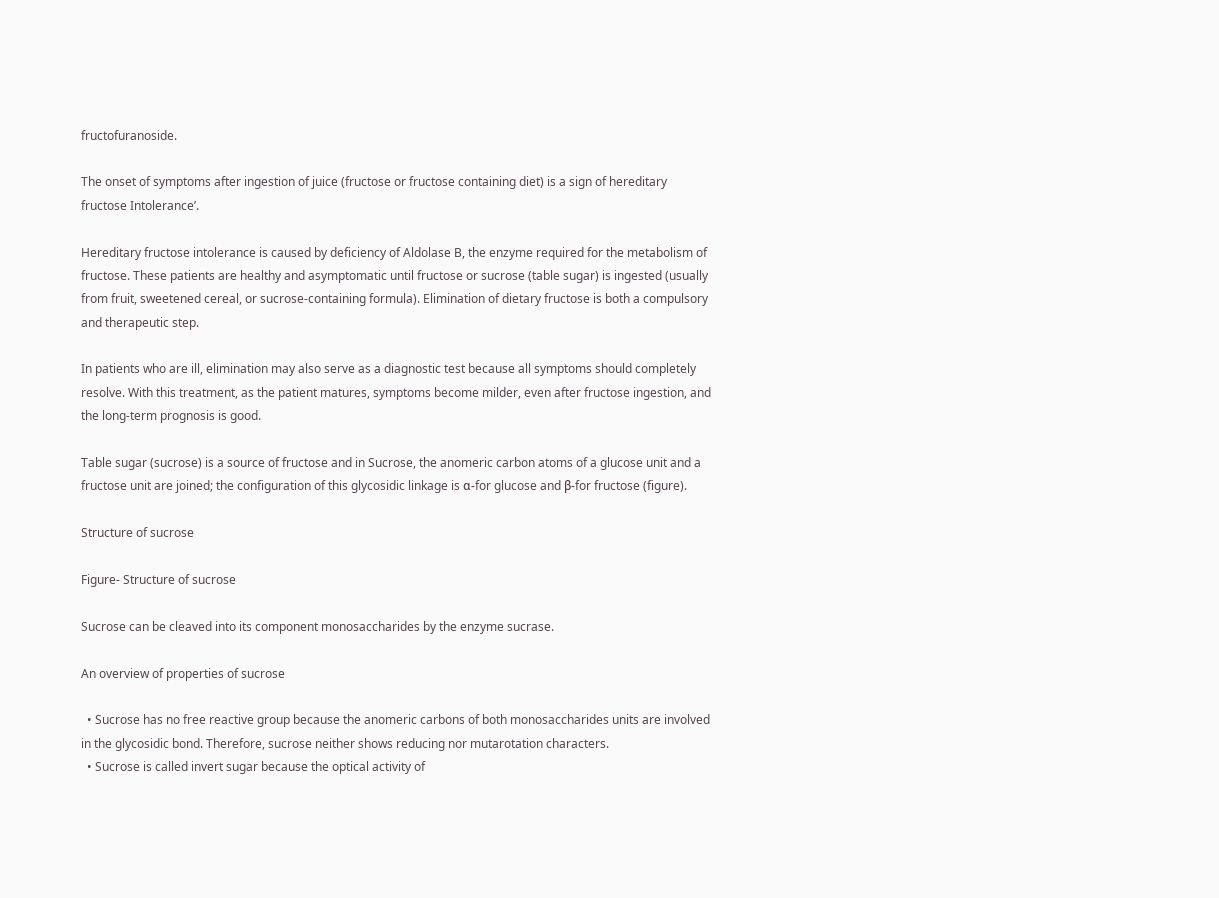fructofuranoside.

The onset of symptoms after ingestion of juice (fructose or fructose containing diet) is a sign of hereditary fructose Intolerance’.

Hereditary fructose intolerance is caused by deficiency of Aldolase B, the enzyme required for the metabolism of fructose. These patients are healthy and asymptomatic until fructose or sucrose (table sugar) is ingested (usually from fruit, sweetened cereal, or sucrose-containing formula). Elimination of dietary fructose is both a compulsory and therapeutic step.

In patients who are ill, elimination may also serve as a diagnostic test because all symptoms should completely resolve. With this treatment, as the patient matures, symptoms become milder, even after fructose ingestion, and the long-term prognosis is good.

Table sugar (sucrose) is a source of fructose and in Sucrose, the anomeric carbon atoms of a glucose unit and a fructose unit are joined; the configuration of this glycosidic linkage is α-for glucose and β-for fructose (figure).

Structure of sucrose

Figure- Structure of sucrose

Sucrose can be cleaved into its component monosaccharides by the enzyme sucrase.

An overview of properties of sucrose

  • Sucrose has no free reactive group because the anomeric carbons of both monosaccharides units are involved in the glycosidic bond. Therefore, sucrose neither shows reducing nor mutarotation characters.
  • Sucrose is called invert sugar because the optical activity of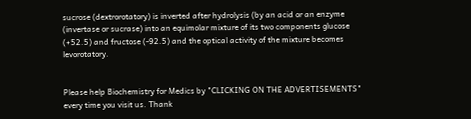sucrose (dextrorotatory) is inverted after hydrolysis (by an acid or an enzyme (invertase or sucrase) into an equimolar mixture of its two components glucose (+52.5) and fructose (-92.5) and the optical activity of the mixture becomes levorotatory.


Please help Biochemistry for Medics by "CLICKING ON THE ADVERTISEMENTS" every time you visit us. Thank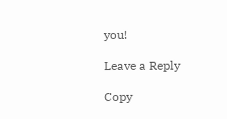you!

Leave a Reply

Copy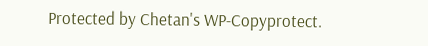Protected by Chetan's WP-Copyprotect.